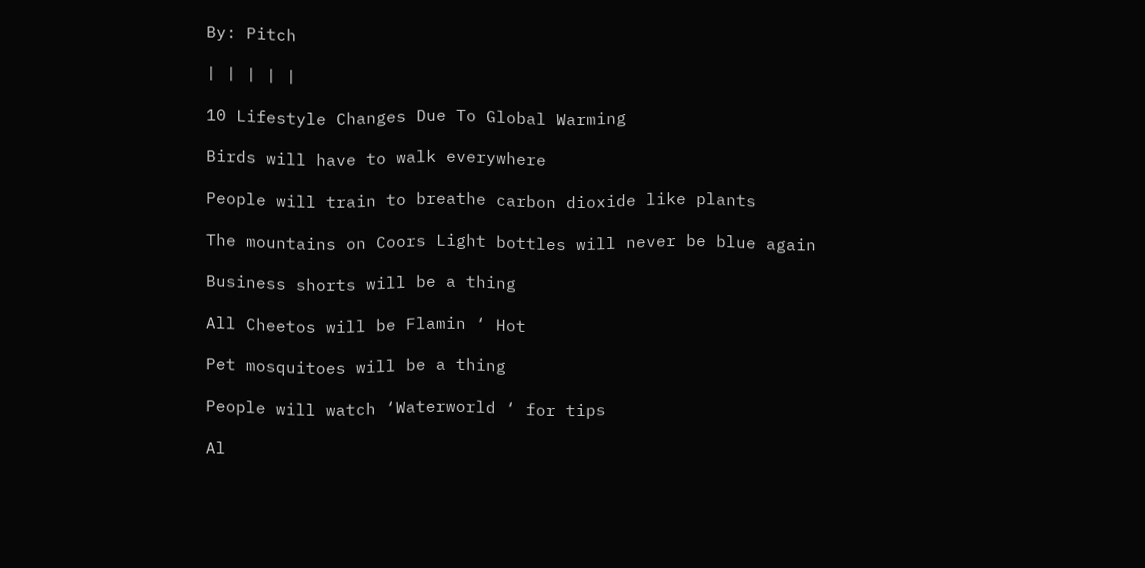By: Pitch

| | | | |

10 Lifestyle Changes Due To Global Warming

Birds will have to walk everywhere

People will train to breathe carbon dioxide like plants

The mountains on Coors Light bottles will never be blue again

Business shorts will be a thing

All Cheetos will be Flamin ‘ Hot

Pet mosquitoes will be a thing

People will watch ‘Waterworld ‘ for tips

Al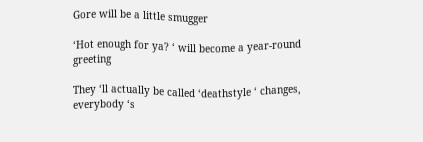Gore will be a little smugger

‘Hot enough for ya? ‘ will become a year-round greeting

They ‘ll actually be called ‘deathstyle ‘ changes, everybody ‘s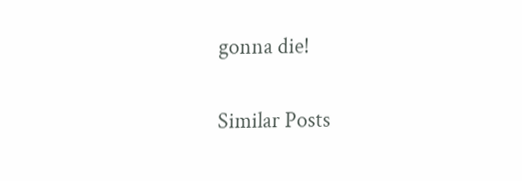gonna die!

Similar Posts